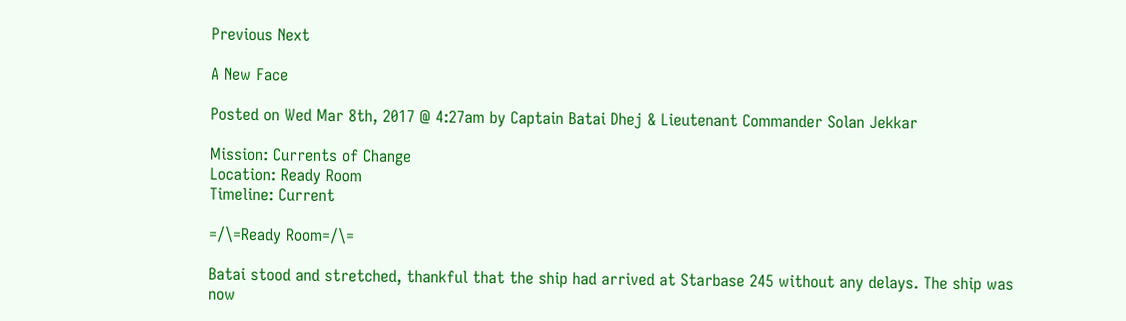Previous Next

A New Face

Posted on Wed Mar 8th, 2017 @ 4:27am by Captain Batai Dhej & Lieutenant Commander Solan Jekkar

Mission: Currents of Change
Location: Ready Room
Timeline: Current

=/\=Ready Room=/\=

Batai stood and stretched, thankful that the ship had arrived at Starbase 245 without any delays. The ship was now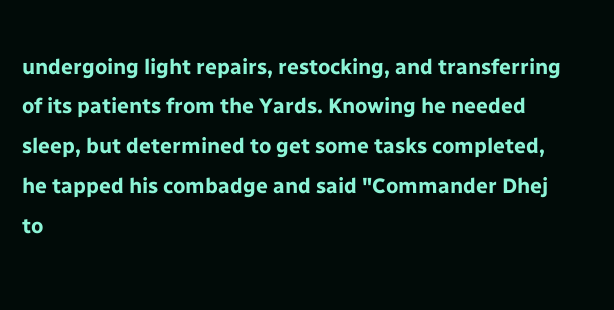undergoing light repairs, restocking, and transferring of its patients from the Yards. Knowing he needed sleep, but determined to get some tasks completed, he tapped his combadge and said "Commander Dhej to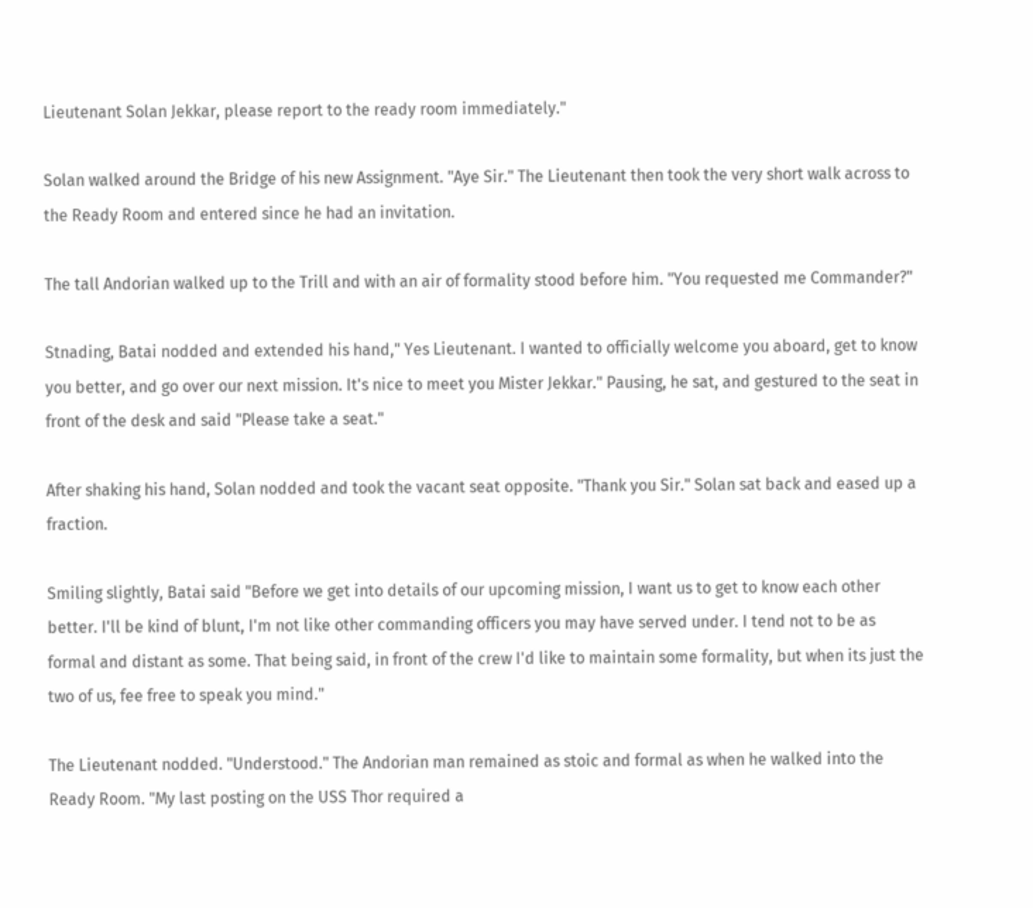Lieutenant Solan Jekkar, please report to the ready room immediately."

Solan walked around the Bridge of his new Assignment. "Aye Sir." The Lieutenant then took the very short walk across to the Ready Room and entered since he had an invitation.

The tall Andorian walked up to the Trill and with an air of formality stood before him. "You requested me Commander?"

Stnading, Batai nodded and extended his hand," Yes Lieutenant. I wanted to officially welcome you aboard, get to know you better, and go over our next mission. It's nice to meet you Mister Jekkar." Pausing, he sat, and gestured to the seat in front of the desk and said "Please take a seat."

After shaking his hand, Solan nodded and took the vacant seat opposite. "Thank you Sir." Solan sat back and eased up a fraction.

Smiling slightly, Batai said "Before we get into details of our upcoming mission, I want us to get to know each other better. I'll be kind of blunt, I'm not like other commanding officers you may have served under. I tend not to be as formal and distant as some. That being said, in front of the crew I'd like to maintain some formality, but when its just the two of us, fee free to speak you mind."

The Lieutenant nodded. "Understood." The Andorian man remained as stoic and formal as when he walked into the Ready Room. "My last posting on the USS Thor required a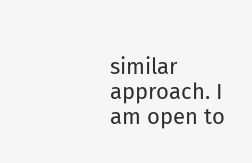similar approach. I am open to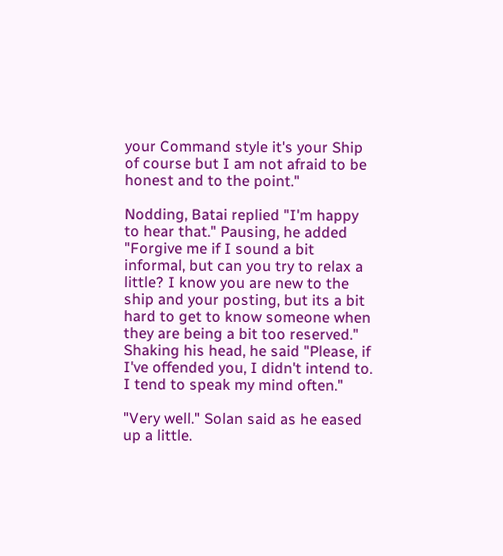your Command style it's your Ship of course but I am not afraid to be honest and to the point."

Nodding, Batai replied "I'm happy to hear that." Pausing, he added "Forgive me if I sound a bit informal, but can you try to relax a little? I know you are new to the ship and your posting, but its a bit hard to get to know someone when they are being a bit too reserved." Shaking his head, he said "Please, if I've offended you, I didn't intend to. I tend to speak my mind often."

"Very well." Solan said as he eased up a little.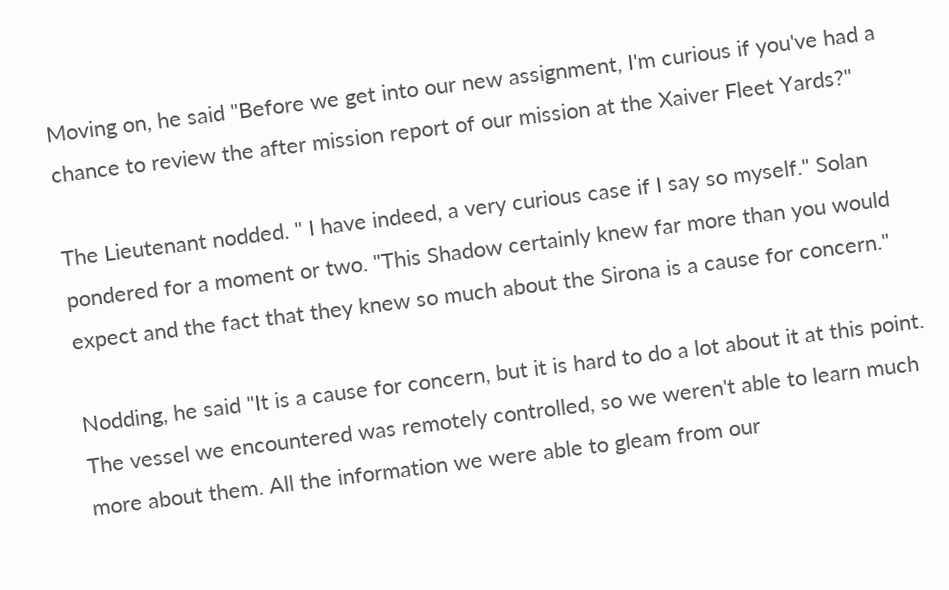Moving on, he said "Before we get into our new assignment, I'm curious if you've had a chance to review the after mission report of our mission at the Xaiver Fleet Yards?"

The Lieutenant nodded. " I have indeed, a very curious case if I say so myself." Solan pondered for a moment or two. "This Shadow certainly knew far more than you would expect and the fact that they knew so much about the Sirona is a cause for concern."

Nodding, he said "It is a cause for concern, but it is hard to do a lot about it at this point. The vessel we encountered was remotely controlled, so we weren't able to learn much more about them. All the information we were able to gleam from our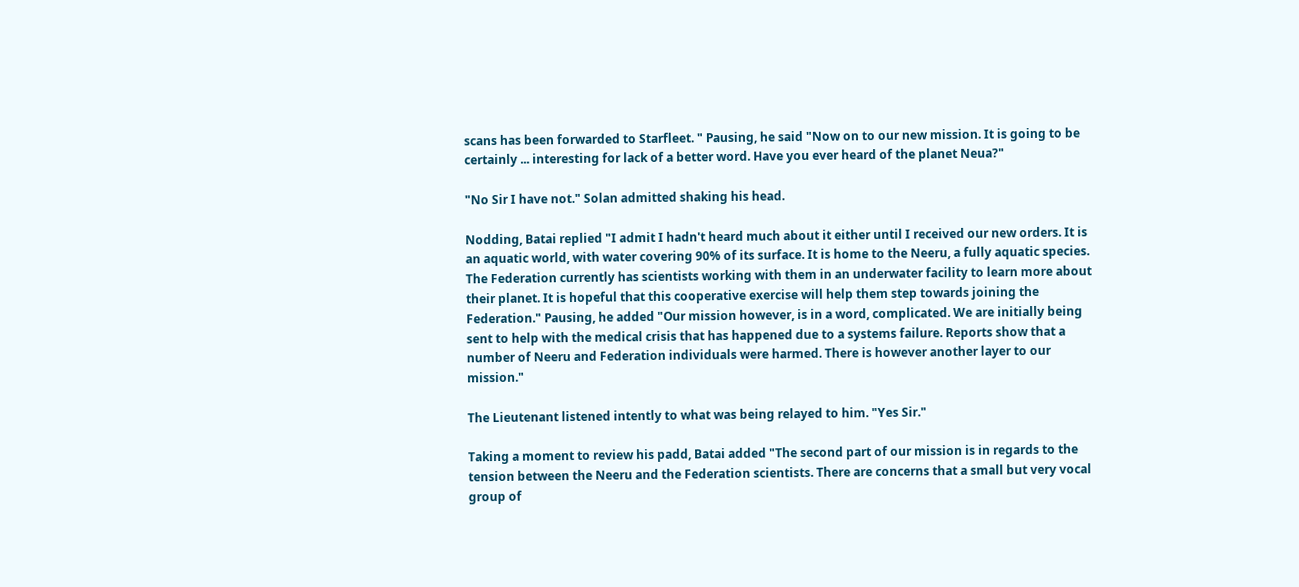scans has been forwarded to Starfleet. " Pausing, he said "Now on to our new mission. It is going to be certainly ... interesting for lack of a better word. Have you ever heard of the planet Neua?"

"No Sir I have not." Solan admitted shaking his head.

Nodding, Batai replied "I admit I hadn't heard much about it either until I received our new orders. It is an aquatic world, with water covering 90% of its surface. It is home to the Neeru, a fully aquatic species. The Federation currently has scientists working with them in an underwater facility to learn more about their planet. It is hopeful that this cooperative exercise will help them step towards joining the Federation." Pausing, he added "Our mission however, is in a word, complicated. We are initially being sent to help with the medical crisis that has happened due to a systems failure. Reports show that a number of Neeru and Federation individuals were harmed. There is however another layer to our mission."

The Lieutenant listened intently to what was being relayed to him. "Yes Sir."

Taking a moment to review his padd, Batai added "The second part of our mission is in regards to the tension between the Neeru and the Federation scientists. There are concerns that a small but very vocal group of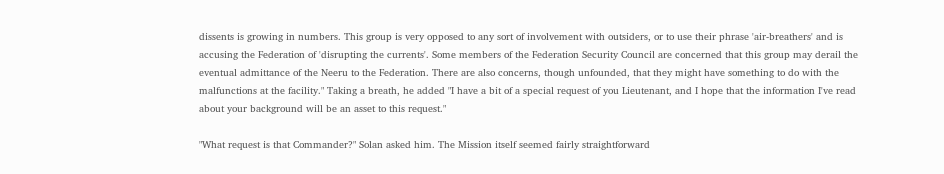dissents is growing in numbers. This group is very opposed to any sort of involvement with outsiders, or to use their phrase 'air-breathers' and is accusing the Federation of 'disrupting the currents'. Some members of the Federation Security Council are concerned that this group may derail the eventual admittance of the Neeru to the Federation. There are also concerns, though unfounded, that they might have something to do with the malfunctions at the facility." Taking a breath, he added "I have a bit of a special request of you Lieutenant, and I hope that the information I've read about your background will be an asset to this request."

"What request is that Commander?" Solan asked him. The Mission itself seemed fairly straightforward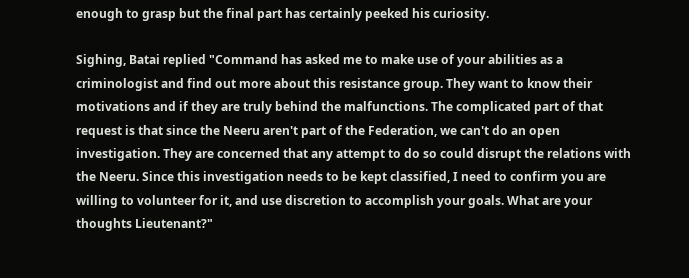enough to grasp but the final part has certainly peeked his curiosity.

Sighing, Batai replied "Command has asked me to make use of your abilities as a criminologist and find out more about this resistance group. They want to know their motivations and if they are truly behind the malfunctions. The complicated part of that request is that since the Neeru aren't part of the Federation, we can't do an open investigation. They are concerned that any attempt to do so could disrupt the relations with the Neeru. Since this investigation needs to be kept classified, I need to confirm you are willing to volunteer for it, and use discretion to accomplish your goals. What are your thoughts Lieutenant?"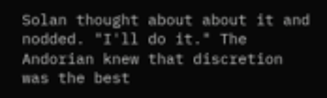Solan thought about about it and nodded. "I'll do it." The Andorian knew that discretion was the best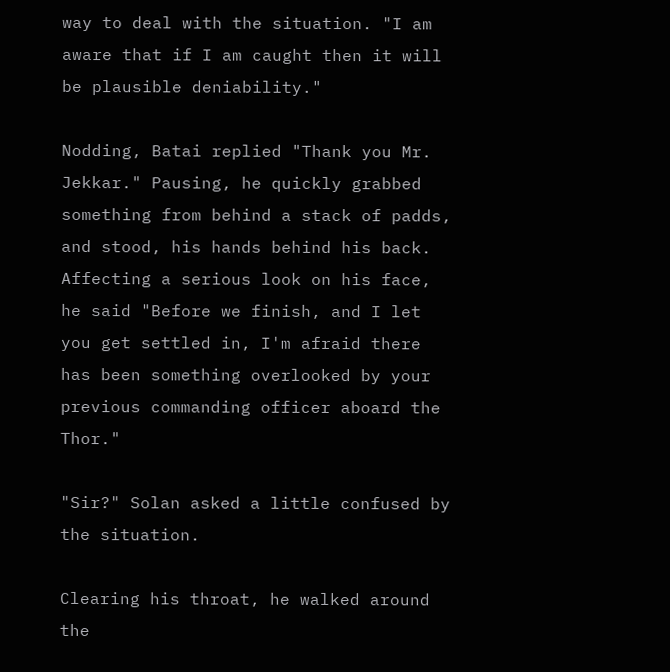way to deal with the situation. "I am aware that if I am caught then it will be plausible deniability."

Nodding, Batai replied "Thank you Mr. Jekkar." Pausing, he quickly grabbed something from behind a stack of padds, and stood, his hands behind his back. Affecting a serious look on his face, he said "Before we finish, and I let you get settled in, I'm afraid there has been something overlooked by your previous commanding officer aboard the Thor."

"Sir?" Solan asked a little confused by the situation.

Clearing his throat, he walked around the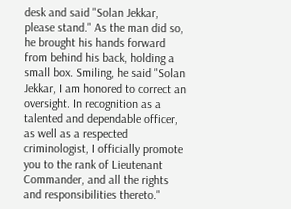desk and said "Solan Jekkar, please stand." As the man did so, he brought his hands forward from behind his back, holding a small box. Smiling, he said "Solan Jekkar, I am honored to correct an oversight. In recognition as a talented and dependable officer, as well as a respected criminologist, I officially promote you to the rank of Lieutenant Commander, and all the rights and responsibilities thereto."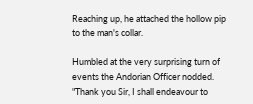Reaching up, he attached the hollow pip to the man's collar.

Humbled at the very surprising turn of events the Andorian Officer nodded. "Thank you Sir, I shall endeavour to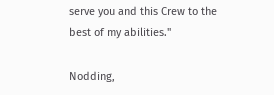serve you and this Crew to the best of my abilities."

Nodding,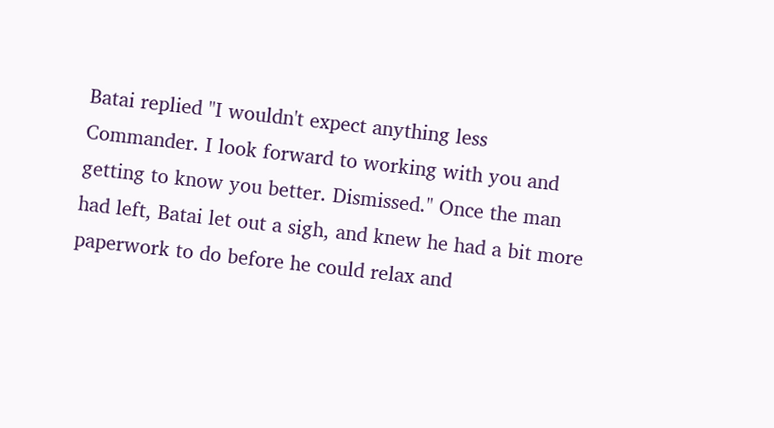Batai replied "I wouldn't expect anything less Commander. I look forward to working with you and getting to know you better. Dismissed." Once the man had left, Batai let out a sigh, and knew he had a bit more paperwork to do before he could relax and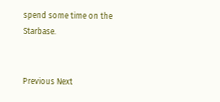spend some time on the Starbase.


Previous Next